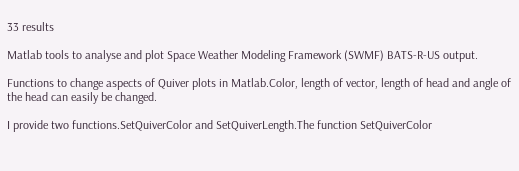33 results

Matlab tools to analyse and plot Space Weather Modeling Framework (SWMF) BATS-R-US output.

Functions to change aspects of Quiver plots in Matlab.Color, length of vector, length of head and angle of the head can easily be changed.

I provide two functions.SetQuiverColor and SetQuiverLength.The function SetQuiverColor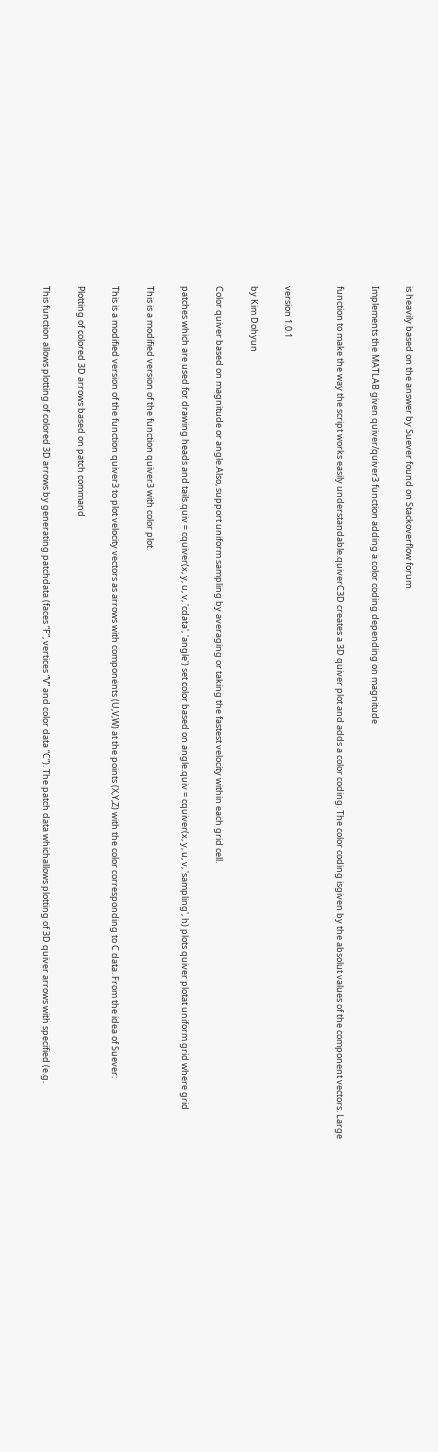is heavily based on the answer by Suever found on Stackoverflow forum

Implements the MATLAB given quiver/quiver3 function adding a color coding depending on magnitude

function to make the way the script works easily understandable.quiverC3D creates a 3D quiver plot and adds a color coding. The color coding isgiven by the absolut values of the component vectors. Large


version 1.0.1

by Kim Dohyun

Color quiver based on magnitude or angle.Also, support uniform sampling by averaging or taking the fastest velocity within each grid cell.

patches which are used for drawing heads and tails.quiv = cquiver(x, y, u, v, 'cdata', 'angle') set color based on angle.quiv = cquiver(x, y, u, v, 'sampling', h) plots quiver plotat uniform grid where grid

This is a modified version of the function quiver3 with color plot.

This is a modified version of the function quiver3 to plot velocity vectors as arrows with components (U,V,W) at the points (X,Y,Z) with the color corresponding to C data. From the idea of Suever:

Plotting of colored 3D arrows based on patch command

This function allows plotting of colored 3D arrows by generating patchdata (faces “F”, vertices “V” and color data “C”). The patch data whichallows plotting of 3D quiver arrows with specified (e.g.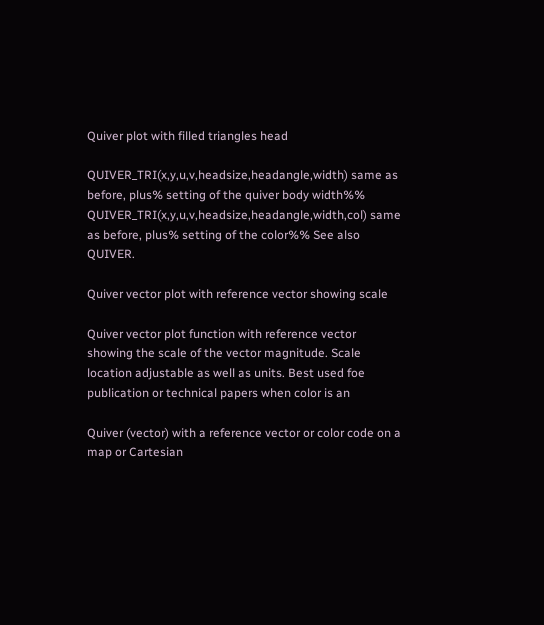Quiver plot with filled triangles head

QUIVER_TRI(x,y,u,v,headsize,headangle,width) same as before, plus% setting of the quiver body width%% QUIVER_TRI(x,y,u,v,headsize,headangle,width,col) same as before, plus% setting of the color%% See also QUIVER.

Quiver vector plot with reference vector showing scale

Quiver vector plot function with reference vector showing the scale of the vector magnitude. Scale location adjustable as well as units. Best used foe publication or technical papers when color is an

Quiver (vector) with a reference vector or color code on a map or Cartesian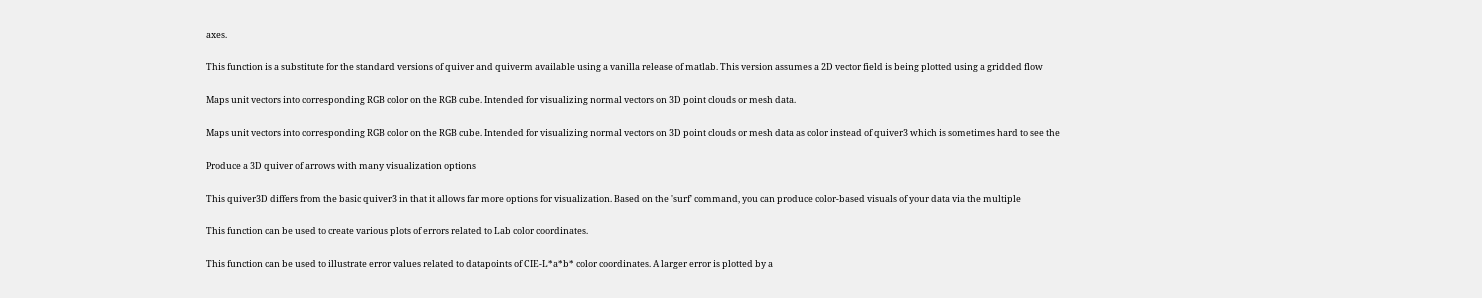axes.

This function is a substitute for the standard versions of quiver and quiverm available using a vanilla release of matlab. This version assumes a 2D vector field is being plotted using a gridded flow

Maps unit vectors into corresponding RGB color on the RGB cube. Intended for visualizing normal vectors on 3D point clouds or mesh data.

Maps unit vectors into corresponding RGB color on the RGB cube. Intended for visualizing normal vectors on 3D point clouds or mesh data as color instead of quiver3 which is sometimes hard to see the

Produce a 3D quiver of arrows with many visualization options

This quiver3D differs from the basic quiver3 in that it allows far more options for visualization. Based on the 'surf' command, you can produce color-based visuals of your data via the multiple

This function can be used to create various plots of errors related to Lab color coordinates.

This function can be used to illustrate error values related to datapoints of CIE-L*a*b* color coordinates. A larger error is plotted by a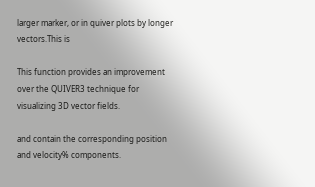larger marker, or in quiver plots by longer vectors.This is

This function provides an improvement over the QUIVER3 technique for visualizing 3D vector fields.

and contain the corresponding position and velocity% components.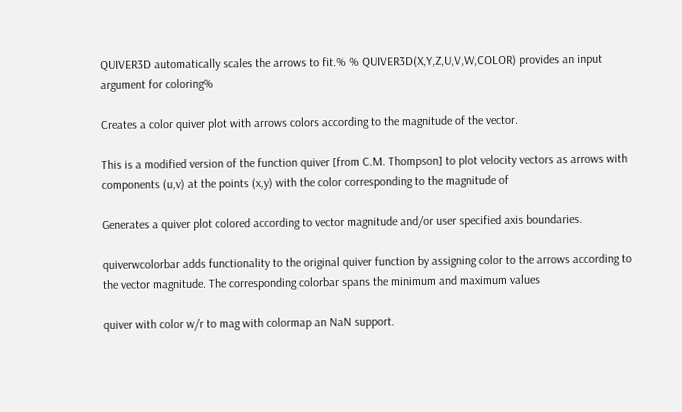QUIVER3D automatically scales the arrows to fit.% % QUIVER3D(X,Y,Z,U,V,W,COLOR) provides an input argument for coloring%

Creates a color quiver plot with arrows colors according to the magnitude of the vector.

This is a modified version of the function quiver [from C.M. Thompson] to plot velocity vectors as arrows with components (u,v) at the points (x,y) with the color corresponding to the magnitude of

Generates a quiver plot colored according to vector magnitude and/or user specified axis boundaries.

quiverwcolorbar adds functionality to the original quiver function by assigning color to the arrows according to the vector magnitude. The corresponding colorbar spans the minimum and maximum values

quiver with color w/r to mag with colormap an NaN support.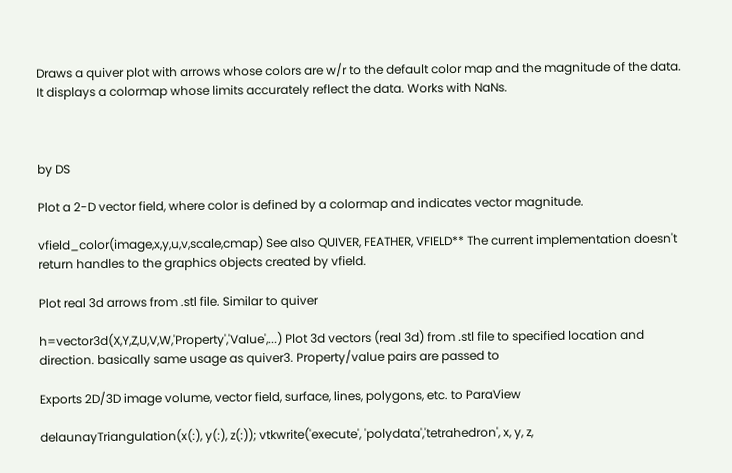Draws a quiver plot with arrows whose colors are w/r to the default color map and the magnitude of the data. It displays a colormap whose limits accurately reflect the data. Works with NaNs.



by DS

Plot a 2-D vector field, where color is defined by a colormap and indicates vector magnitude.

vfield_color(image,x,y,u,v,scale,cmap) See also QUIVER, FEATHER, VFIELD** The current implementation doesn't return handles to the graphics objects created by vfield.

Plot real 3d arrows from .stl file. Similar to quiver

h=vector3d(X,Y,Z,U,V,W,'Property','Value',...) Plot 3d vectors (real 3d) from .stl file to specified location and direction. basically same usage as quiver3. Property/value pairs are passed to

Exports 2D/3D image volume, vector field, surface, lines, polygons, etc. to ParaView

delaunayTriangulation(x(:), y(:), z(:)); vtkwrite('execute', 'polydata','tetrahedron', x, y, z,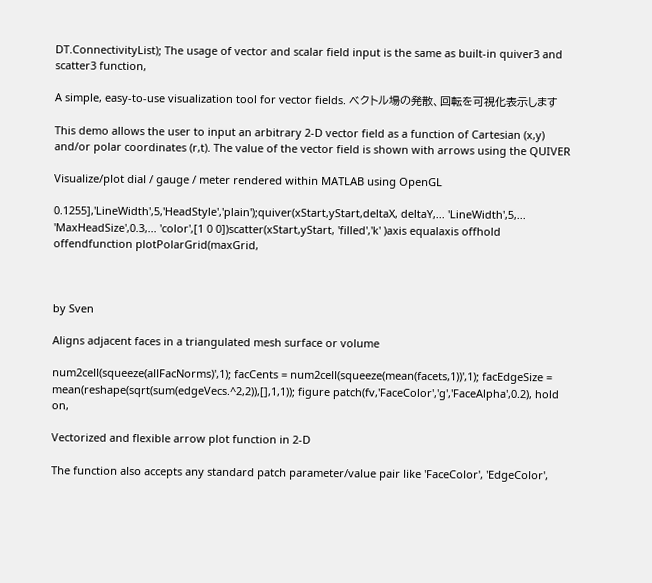DT.ConnectivityList); The usage of vector and scalar field input is the same as built-in quiver3 and scatter3 function,

A simple, easy-to-use visualization tool for vector fields. ベクトル場の発散、回転を可視化表示します

This demo allows the user to input an arbitrary 2-D vector field as a function of Cartesian (x,y) and/or polar coordinates (r,t). The value of the vector field is shown with arrows using the QUIVER

Visualize/plot dial / gauge / meter rendered within MATLAB using OpenGL

0.1255],'LineWidth',5,'HeadStyle','plain');quiver(xStart,yStart,deltaX, deltaY,... 'LineWidth',5,... 'MaxHeadSize',0.3,... 'color',[1 0 0])scatter(xStart,yStart, 'filled','k' )axis equalaxis offhold offendfunction plotPolarGrid(maxGrid,



by Sven

Aligns adjacent faces in a triangulated mesh surface or volume

num2cell(squeeze(allFacNorms)',1); facCents = num2cell(squeeze(mean(facets,1))',1); facEdgeSize = mean(reshape(sqrt(sum(edgeVecs.^2,2)),[],1,1)); figure patch(fv,'FaceColor','g','FaceAlpha',0.2), hold on,

Vectorized and flexible arrow plot function in 2-D

The function also accepts any standard patch parameter/value pair like 'FaceColor', 'EdgeColor',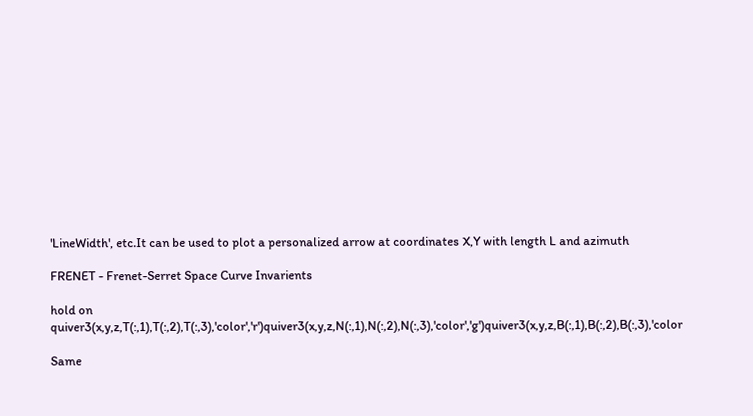'LineWidth', etc.It can be used to plot a personalized arrow at coordinates X,Y with length L and azimuth

FRENET - Frenet-Serret Space Curve Invarients

hold on quiver3(x,y,z,T(:,1),T(:,2),T(:,3),'color','r')quiver3(x,y,z,N(:,1),N(:,2),N(:,3),'color','g')quiver3(x,y,z,B(:,1),B(:,2),B(:,3),'color

Same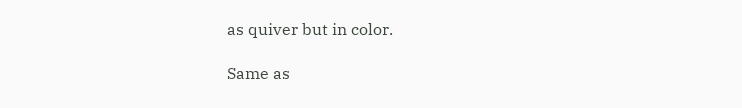as quiver but in color.

Same as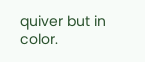quiver but in color.